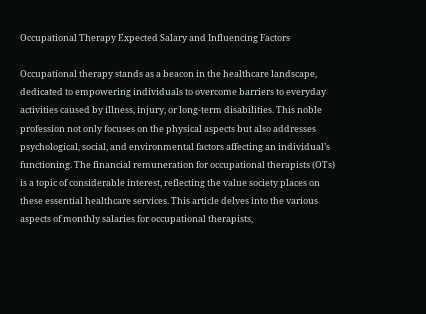Occupational Therapy Expected Salary and Influencing Factors

Occupational therapy stands as a beacon in the healthcare landscape, dedicated to empowering individuals to overcome barriers to everyday activities caused by illness, injury, or long-term disabilities. This noble profession not only focuses on the physical aspects but also addresses psychological, social, and environmental factors affecting an individual’s functioning. The financial remuneration for occupational therapists (OTs) is a topic of considerable interest, reflecting the value society places on these essential healthcare services. This article delves into the various aspects of monthly salaries for occupational therapists,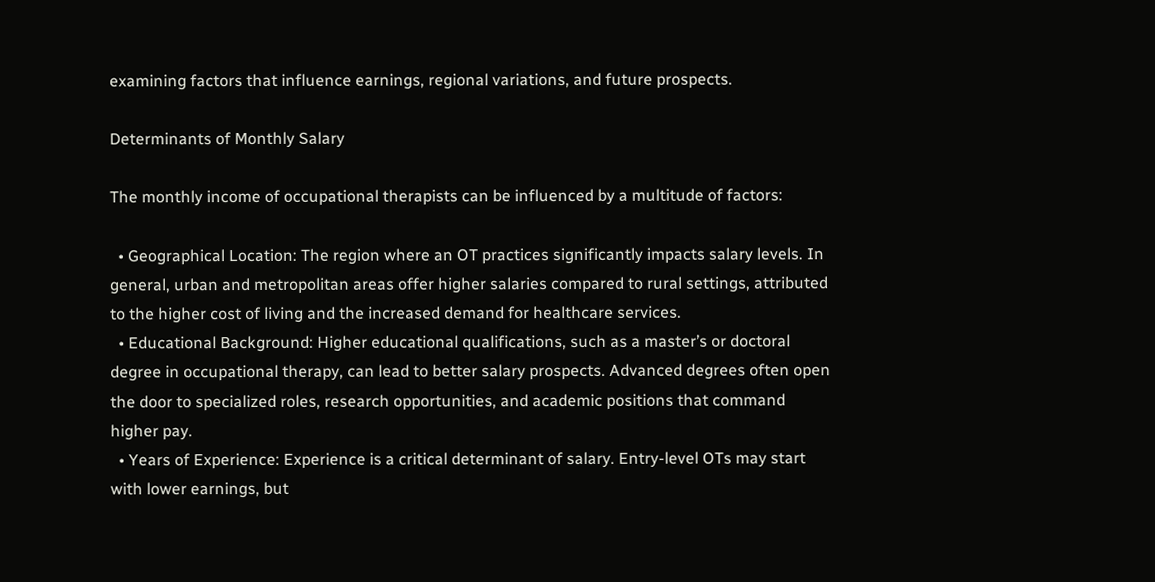examining factors that influence earnings, regional variations, and future prospects.

Determinants of Monthly Salary

The monthly income of occupational therapists can be influenced by a multitude of factors:

  • Geographical Location: The region where an OT practices significantly impacts salary levels. In general, urban and metropolitan areas offer higher salaries compared to rural settings, attributed to the higher cost of living and the increased demand for healthcare services.
  • Educational Background: Higher educational qualifications, such as a master’s or doctoral degree in occupational therapy, can lead to better salary prospects. Advanced degrees often open the door to specialized roles, research opportunities, and academic positions that command higher pay.
  • Years of Experience: Experience is a critical determinant of salary. Entry-level OTs may start with lower earnings, but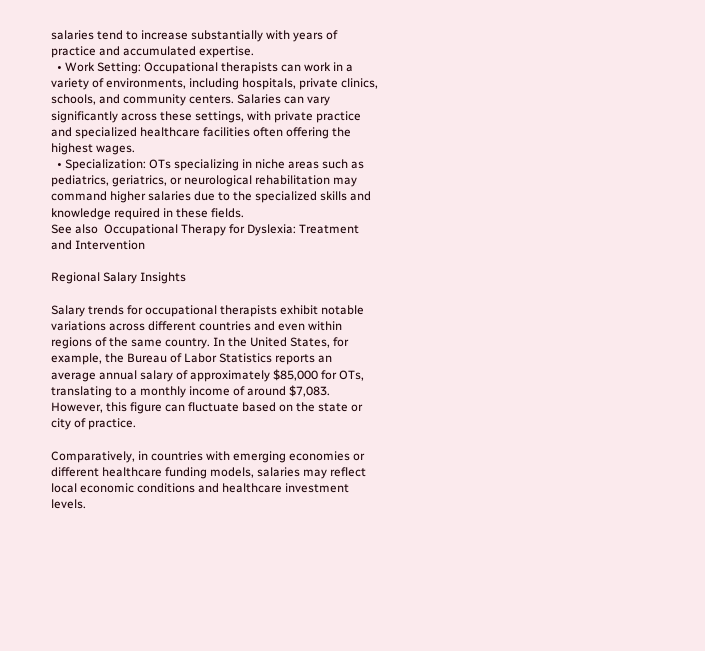salaries tend to increase substantially with years of practice and accumulated expertise.
  • Work Setting: Occupational therapists can work in a variety of environments, including hospitals, private clinics, schools, and community centers. Salaries can vary significantly across these settings, with private practice and specialized healthcare facilities often offering the highest wages.
  • Specialization: OTs specializing in niche areas such as pediatrics, geriatrics, or neurological rehabilitation may command higher salaries due to the specialized skills and knowledge required in these fields.
See also  Occupational Therapy for Dyslexia: Treatment and Intervention

Regional Salary Insights

Salary trends for occupational therapists exhibit notable variations across different countries and even within regions of the same country. In the United States, for example, the Bureau of Labor Statistics reports an average annual salary of approximately $85,000 for OTs, translating to a monthly income of around $7,083. However, this figure can fluctuate based on the state or city of practice.

Comparatively, in countries with emerging economies or different healthcare funding models, salaries may reflect local economic conditions and healthcare investment levels.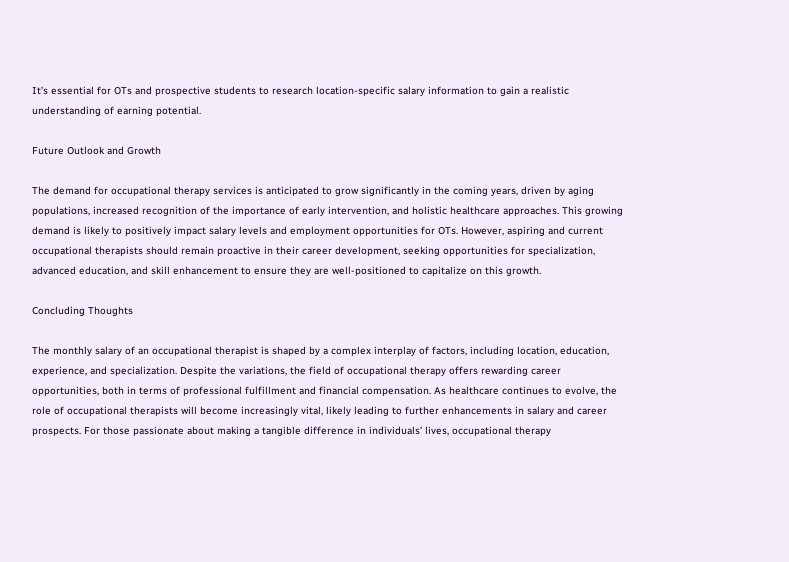It’s essential for OTs and prospective students to research location-specific salary information to gain a realistic understanding of earning potential.

Future Outlook and Growth

The demand for occupational therapy services is anticipated to grow significantly in the coming years, driven by aging populations, increased recognition of the importance of early intervention, and holistic healthcare approaches. This growing demand is likely to positively impact salary levels and employment opportunities for OTs. However, aspiring and current occupational therapists should remain proactive in their career development, seeking opportunities for specialization, advanced education, and skill enhancement to ensure they are well-positioned to capitalize on this growth.

Concluding Thoughts

The monthly salary of an occupational therapist is shaped by a complex interplay of factors, including location, education, experience, and specialization. Despite the variations, the field of occupational therapy offers rewarding career opportunities, both in terms of professional fulfillment and financial compensation. As healthcare continues to evolve, the role of occupational therapists will become increasingly vital, likely leading to further enhancements in salary and career prospects. For those passionate about making a tangible difference in individuals’ lives, occupational therapy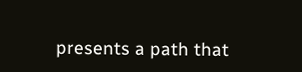presents a path that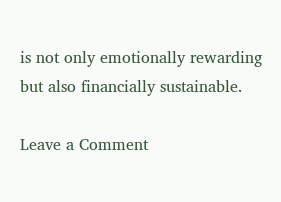is not only emotionally rewarding but also financially sustainable.

Leave a Comment